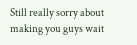Still really sorry about making you guys wait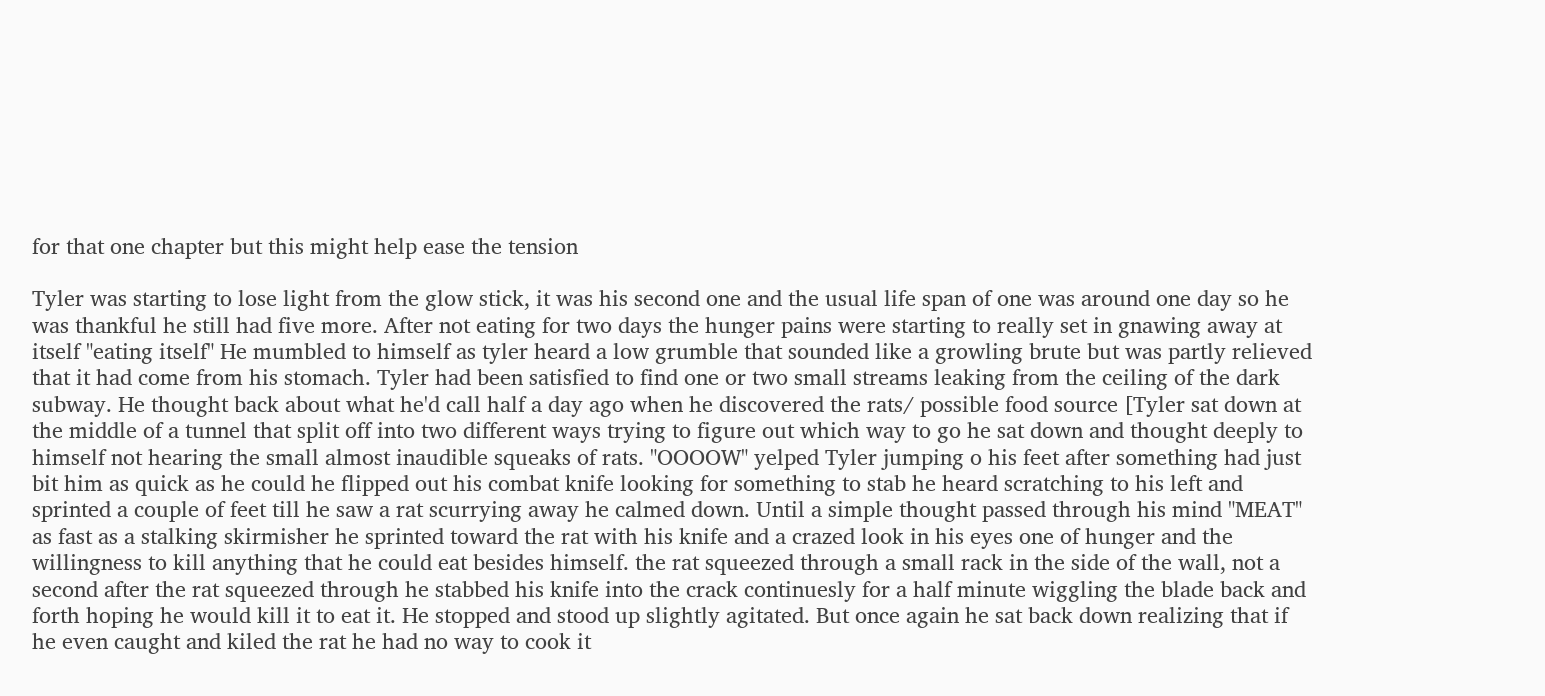for that one chapter but this might help ease the tension

Tyler was starting to lose light from the glow stick, it was his second one and the usual life span of one was around one day so he was thankful he still had five more. After not eating for two days the hunger pains were starting to really set in gnawing away at itself "eating itself" He mumbled to himself as tyler heard a low grumble that sounded like a growling brute but was partly relieved that it had come from his stomach. Tyler had been satisfied to find one or two small streams leaking from the ceiling of the dark subway. He thought back about what he'd call half a day ago when he discovered the rats/ possible food source [Tyler sat down at the middle of a tunnel that split off into two different ways trying to figure out which way to go he sat down and thought deeply to himself not hearing the small almost inaudible squeaks of rats. "OOOOW" yelped Tyler jumping o his feet after something had just bit him as quick as he could he flipped out his combat knife looking for something to stab he heard scratching to his left and sprinted a couple of feet till he saw a rat scurrying away he calmed down. Until a simple thought passed through his mind "MEAT" as fast as a stalking skirmisher he sprinted toward the rat with his knife and a crazed look in his eyes one of hunger and the willingness to kill anything that he could eat besides himself. the rat squeezed through a small rack in the side of the wall, not a second after the rat squeezed through he stabbed his knife into the crack continuesly for a half minute wiggling the blade back and forth hoping he would kill it to eat it. He stopped and stood up slightly agitated. But once again he sat back down realizing that if he even caught and kiled the rat he had no way to cook it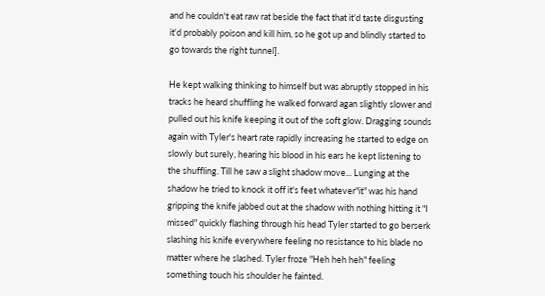and he couldn't eat raw rat beside the fact that it'd taste disgusting it'd probably poison and kill him, so he got up and blindly started to go towards the right tunnel].

He kept walking thinking to himself but was abruptly stopped in his tracks he heard shuffling he walked forward agan slightly slower and pulled out his knife keeping it out of the soft glow. Dragging sounds again with Tyler's heart rate rapidly increasing he started to edge on slowly but surely, hearing his blood in his ears he kept listening to the shuffling. Till he saw a slight shadow move... Lunging at the shadow he tried to knock it off it's feet whatever"it" was his hand gripping the knife jabbed out at the shadow with nothing hitting it "I missed" quickly flashing through his head Tyler started to go berserk slashing his knife everywhere feeling no resistance to his blade no matter where he slashed. Tyler froze "Heh heh heh" feeling something touch his shoulder he fainted.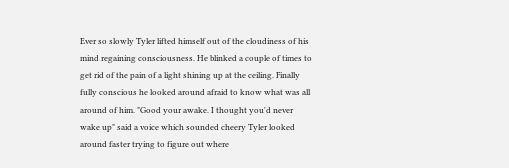Ever so slowly Tyler lifted himself out of the cloudiness of his mind regaining consciousness. He blinked a couple of times to get rid of the pain of a light shining up at the ceiling. Finally fully conscious he looked around afraid to know what was all around of him. "Good your awake. I thought you'd never wake up" said a voice which sounded cheery Tyler looked around faster trying to figure out where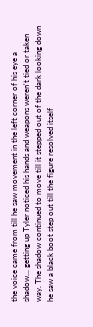the voice came from till he saw movement in the left corner of his eye a shadow... getting up Tyler noticed his hands and weapons weren't tied or taken way. The shadow continued to move till it stepped out of the dark looking down he saw a black boot step out till the figure resolved itself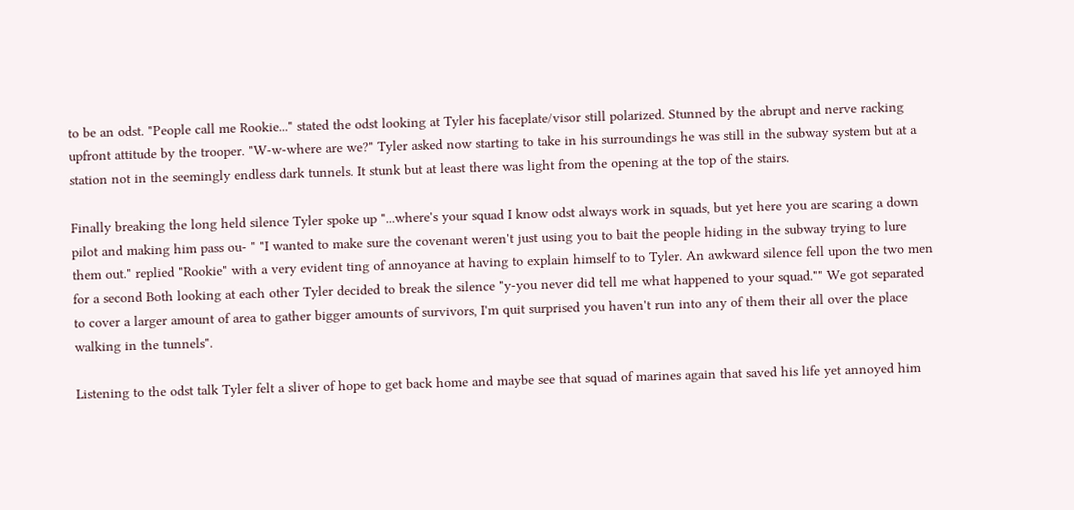to be an odst. "People call me Rookie..." stated the odst looking at Tyler his faceplate/visor still polarized. Stunned by the abrupt and nerve racking upfront attitude by the trooper. "W-w-where are we?" Tyler asked now starting to take in his surroundings he was still in the subway system but at a station not in the seemingly endless dark tunnels. It stunk but at least there was light from the opening at the top of the stairs.

Finally breaking the long held silence Tyler spoke up "...where's your squad I know odst always work in squads, but yet here you are scaring a down pilot and making him pass ou- " "I wanted to make sure the covenant weren't just using you to bait the people hiding in the subway trying to lure them out." replied "Rookie" with a very evident ting of annoyance at having to explain himself to to Tyler. An awkward silence fell upon the two men for a second Both looking at each other Tyler decided to break the silence "y-you never did tell me what happened to your squad."" We got separated to cover a larger amount of area to gather bigger amounts of survivors, I'm quit surprised you haven't run into any of them their all over the place walking in the tunnels".

Listening to the odst talk Tyler felt a sliver of hope to get back home and maybe see that squad of marines again that saved his life yet annoyed him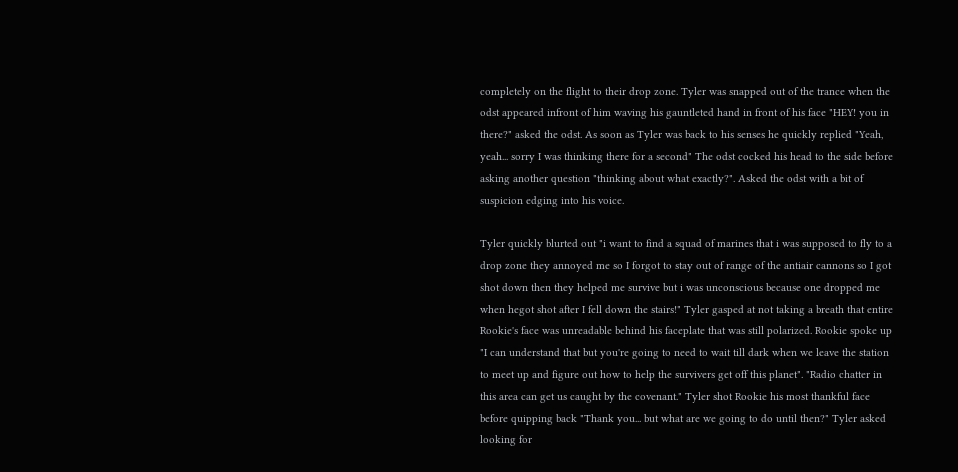completely on the flight to their drop zone. Tyler was snapped out of the trance when the odst appeared infront of him waving his gauntleted hand in front of his face "HEY! you in there?" asked the odst. As soon as Tyler was back to his senses he quickly replied "Yeah, yeah... sorry I was thinking there for a second" The odst cocked his head to the side before asking another question "thinking about what exactly?". Asked the odst with a bit of suspicion edging into his voice.

Tyler quickly blurted out "i want to find a squad of marines that i was supposed to fly to a drop zone they annoyed me so I forgot to stay out of range of the antiair cannons so I got shot down then they helped me survive but i was unconscious because one dropped me when hegot shot after I fell down the stairs!" Tyler gasped at not taking a breath that entire Rookie's face was unreadable behind his faceplate that was still polarized. Rookie spoke up "I can understand that but you're going to need to wait till dark when we leave the station to meet up and figure out how to help the survivers get off this planet". "Radio chatter in this area can get us caught by the covenant." Tyler shot Rookie his most thankful face before quipping back "Thank you... but what are we going to do until then?" Tyler asked looking for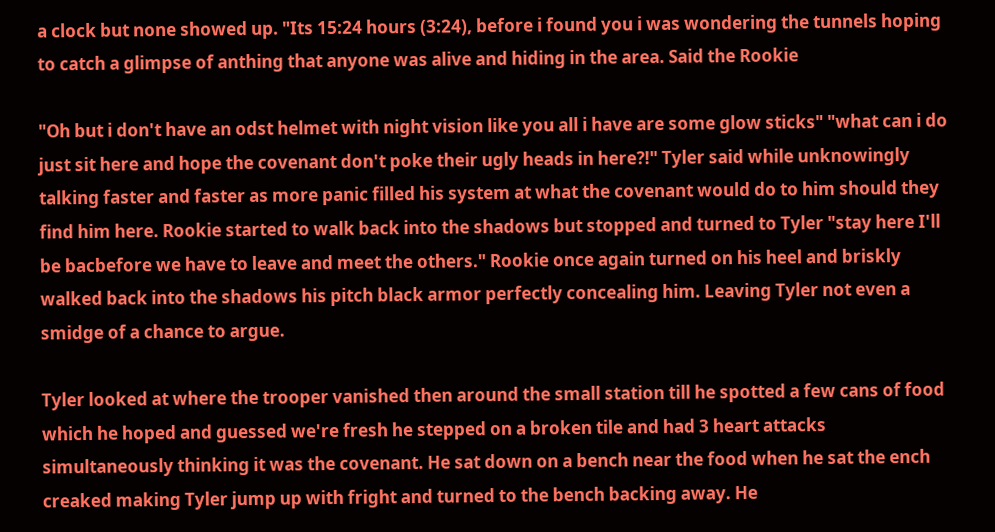a clock but none showed up. "Its 15:24 hours (3:24), before i found you i was wondering the tunnels hoping to catch a glimpse of anthing that anyone was alive and hiding in the area. Said the Rookie

"Oh but i don't have an odst helmet with night vision like you all i have are some glow sticks" "what can i do just sit here and hope the covenant don't poke their ugly heads in here?!" Tyler said while unknowingly talking faster and faster as more panic filled his system at what the covenant would do to him should they find him here. Rookie started to walk back into the shadows but stopped and turned to Tyler "stay here I'll be bacbefore we have to leave and meet the others." Rookie once again turned on his heel and briskly walked back into the shadows his pitch black armor perfectly concealing him. Leaving Tyler not even a smidge of a chance to argue.

Tyler looked at where the trooper vanished then around the small station till he spotted a few cans of food which he hoped and guessed we're fresh he stepped on a broken tile and had 3 heart attacks simultaneously thinking it was the covenant. He sat down on a bench near the food when he sat the ench creaked making Tyler jump up with fright and turned to the bench backing away. He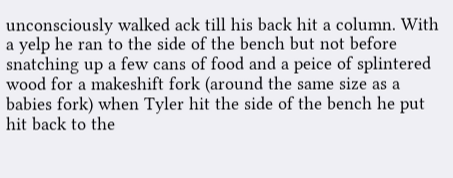unconsciously walked ack till his back hit a column. With a yelp he ran to the side of the bench but not before snatching up a few cans of food and a peice of splintered wood for a makeshift fork (around the same size as a babies fork) when Tyler hit the side of the bench he put hit back to the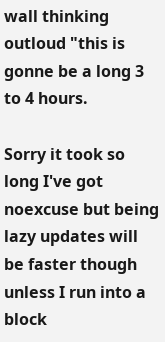wall thinking outloud "this is gonne be a long 3 to 4 hours.

Sorry it took so long I've got noexcuse but being lazy updates will be faster though unless I run into a block